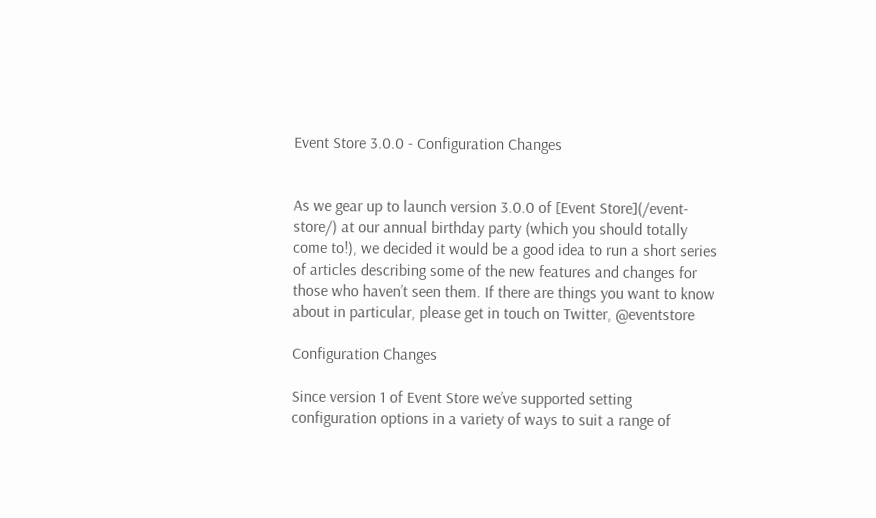Event Store 3.0.0 - Configuration Changes


As we gear up to launch version 3.0.0 of [Event Store](/event-store/) at our annual birthday party (which you should totally come to!), we decided it would be a good idea to run a short series of articles describing some of the new features and changes for those who haven’t seen them. If there are things you want to know about in particular, please get in touch on Twitter, @eventstore

Configuration Changes

Since version 1 of Event Store we’ve supported setting configuration options in a variety of ways to suit a range of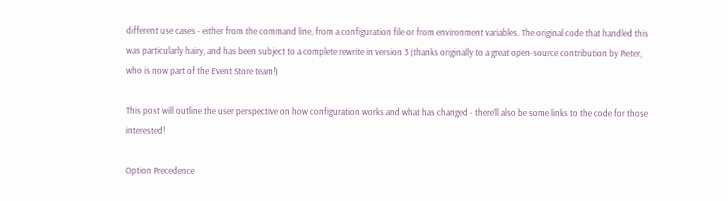different use cases - either from the command line, from a configuration file or from environment variables. The original code that handled this was particularly hairy, and has been subject to a complete rewrite in version 3 (thanks originally to a great open-source contribution by Pieter, who is now part of the Event Store team!)

This post will outline the user perspective on how configuration works and what has changed - there’ll also be some links to the code for those interested!

Option Precedence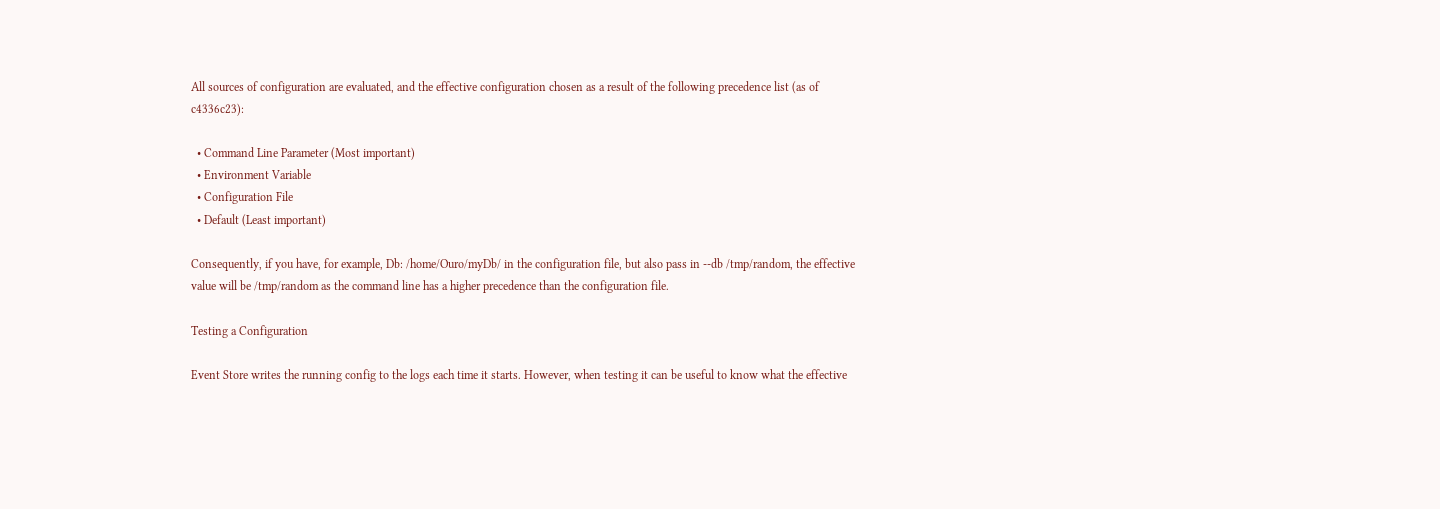All sources of configuration are evaluated, and the effective configuration chosen as a result of the following precedence list (as of c4336c23):

  • Command Line Parameter (Most important)
  • Environment Variable
  • Configuration File
  • Default (Least important)

Consequently, if you have, for example, Db: /home/Ouro/myDb/ in the configuration file, but also pass in --db /tmp/random, the effective value will be /tmp/random as the command line has a higher precedence than the configuration file.

Testing a Configuration

Event Store writes the running config to the logs each time it starts. However, when testing it can be useful to know what the effective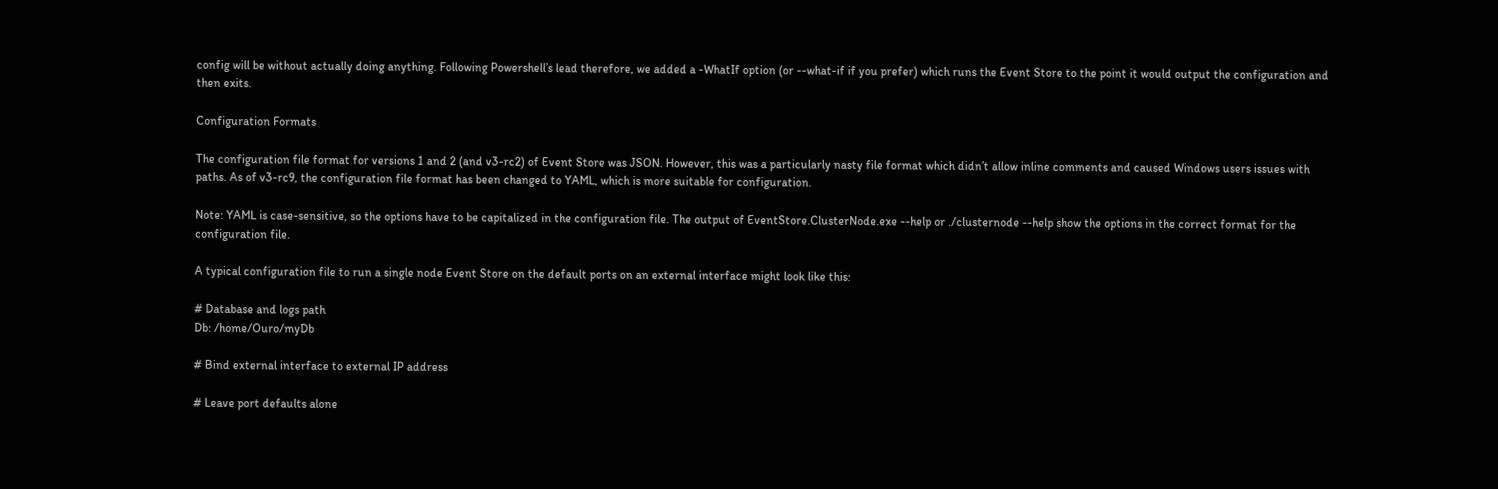config will be without actually doing anything. Following Powershell’s lead therefore, we added a -WhatIf option (or --what-if if you prefer) which runs the Event Store to the point it would output the configuration and then exits.

Configuration Formats

The configuration file format for versions 1 and 2 (and v3-rc2) of Event Store was JSON. However, this was a particularly nasty file format which didn’t allow inline comments and caused Windows users issues with paths. As of v3-rc9, the configuration file format has been changed to YAML, which is more suitable for configuration.

Note: YAML is case-sensitive, so the options have to be capitalized in the configuration file. The output of EventStore.ClusterNode.exe --help or ./clusternode --help show the options in the correct format for the configuration file.

A typical configuration file to run a single node Event Store on the default ports on an external interface might look like this:

# Database and logs path
Db: /home/Ouro/myDb

# Bind external interface to external IP address

# Leave port defaults alone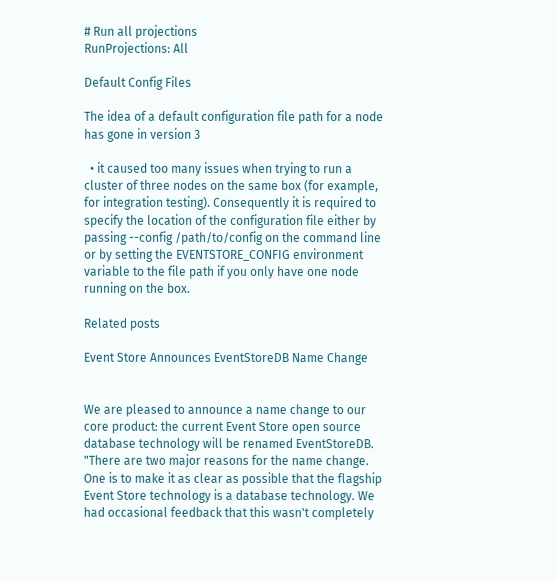# Run all projections
RunProjections: All

Default Config Files

The idea of a default configuration file path for a node has gone in version 3

  • it caused too many issues when trying to run a cluster of three nodes on the same box (for example, for integration testing). Consequently it is required to specify the location of the configuration file either by passing --config /path/to/config on the command line or by setting the EVENTSTORE_CONFIG environment variable to the file path if you only have one node running on the box.

Related posts

Event Store Announces EventStoreDB Name Change


We are pleased to announce a name change to our core product: the current Event Store open source database technology will be renamed EventStoreDB. "There are two major reasons for the name change. One is to make it as clear as possible that the flagship Event Store technology is a database technology. We had occasional feedback that this wasn't completely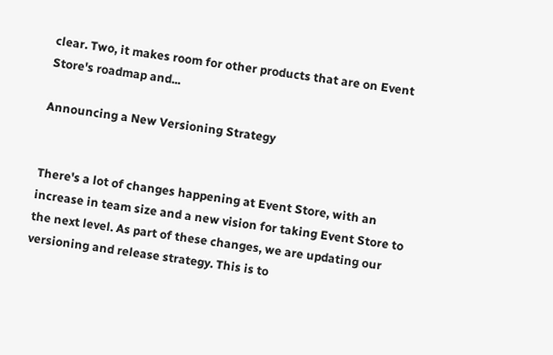clear. Two, it makes room for other products that are on Event Store's roadmap and...

Announcing a New Versioning Strategy


There's a lot of changes happening at Event Store, with an increase in team size and a new vision for taking Event Store to the next level. As part of these changes, we are updating our versioning and release strategy. This is to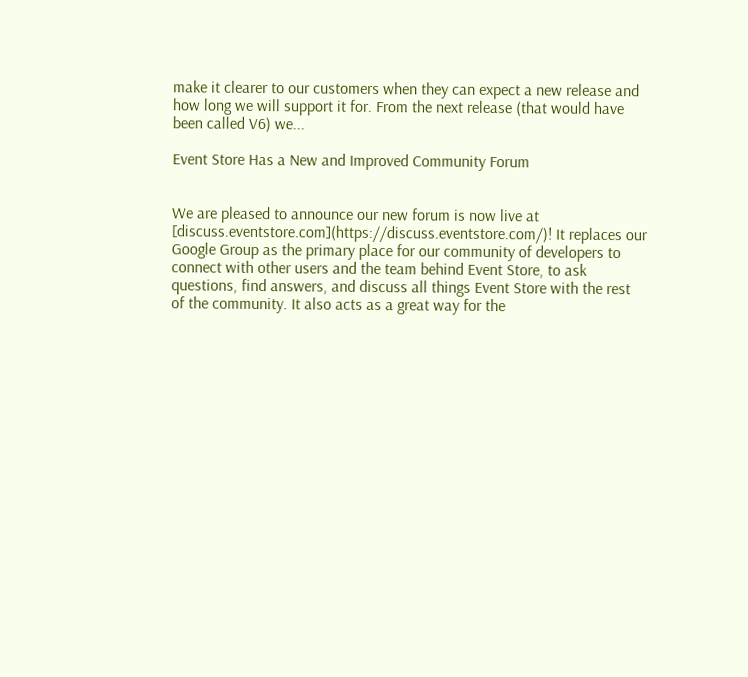make it clearer to our customers when they can expect a new release and how long we will support it for. From the next release (that would have been called V6) we...

Event Store Has a New and Improved Community Forum


We are pleased to announce our new forum is now live at [discuss.eventstore.com](https://discuss.eventstore.com/)! It replaces our Google Group as the primary place for our community of developers to connect with other users and the team behind Event Store, to ask questions, find answers, and discuss all things Event Store with the rest of the community. It also acts as a great way for the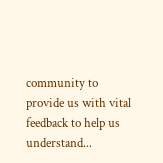community to provide us with vital feedback to help us understand...